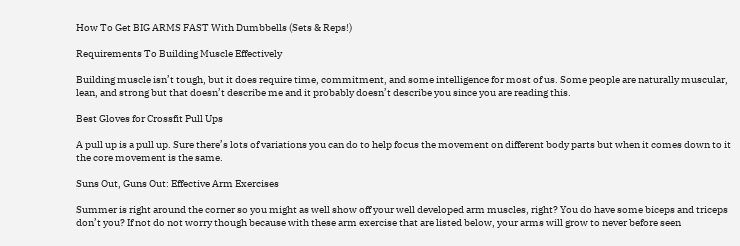How To Get BIG ARMS FAST With Dumbbells (Sets & Reps!)

Requirements To Building Muscle Effectively

Building muscle isn’t tough, but it does require time, commitment, and some intelligence for most of us. Some people are naturally muscular, lean, and strong but that doesn’t describe me and it probably doesn’t describe you since you are reading this.

Best Gloves for Crossfit Pull Ups

A pull up is a pull up. Sure there’s lots of variations you can do to help focus the movement on different body parts but when it comes down to it the core movement is the same.

Suns Out, Guns Out: Effective Arm Exercises

Summer is right around the corner so you might as well show off your well developed arm muscles, right? You do have some biceps and triceps don’t you? If not do not worry though because with these arm exercise that are listed below, your arms will grow to never before seen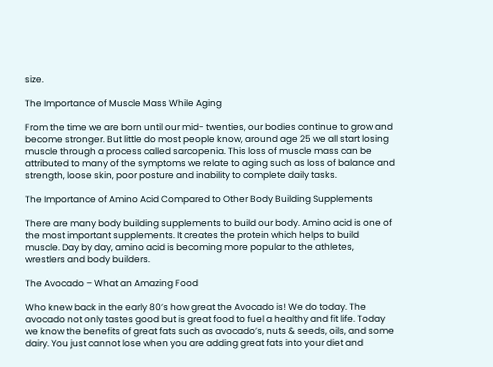size.

The Importance of Muscle Mass While Aging

From the time we are born until our mid- twenties, our bodies continue to grow and become stronger. But little do most people know, around age 25 we all start losing muscle through a process called sarcopenia. This loss of muscle mass can be attributed to many of the symptoms we relate to aging such as loss of balance and strength, loose skin, poor posture and inability to complete daily tasks.

The Importance of Amino Acid Compared to Other Body Building Supplements

There are many body building supplements to build our body. Amino acid is one of the most important supplements. It creates the protein which helps to build muscle. Day by day, amino acid is becoming more popular to the athletes, wrestlers and body builders.

The Avocado – What an Amazing Food

Who knew back in the early 80’s how great the Avocado is! We do today. The avocado not only tastes good but is great food to fuel a healthy and fit life. Today we know the benefits of great fats such as avocado’s, nuts & seeds, oils, and some dairy. You just cannot lose when you are adding great fats into your diet and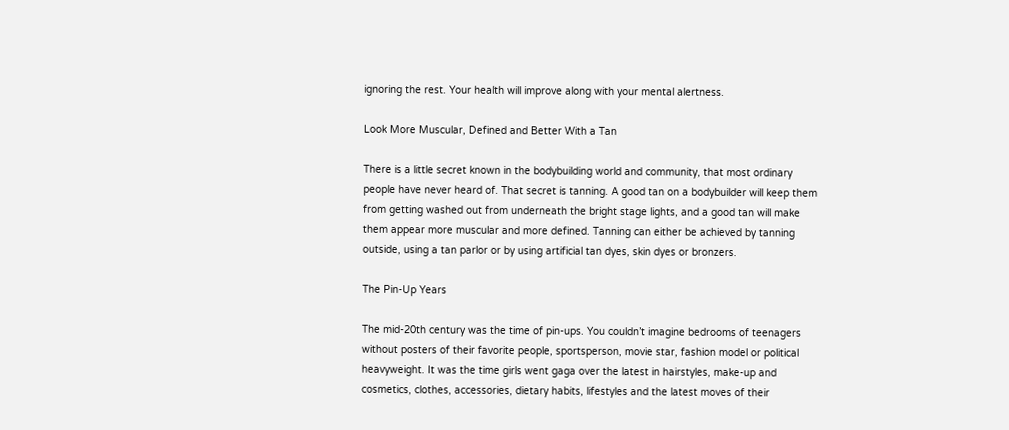ignoring the rest. Your health will improve along with your mental alertness.

Look More Muscular, Defined and Better With a Tan

There is a little secret known in the bodybuilding world and community, that most ordinary people have never heard of. That secret is tanning. A good tan on a bodybuilder will keep them from getting washed out from underneath the bright stage lights, and a good tan will make them appear more muscular and more defined. Tanning can either be achieved by tanning outside, using a tan parlor or by using artificial tan dyes, skin dyes or bronzers.

The Pin-Up Years

The mid-20th century was the time of pin-ups. You couldn’t imagine bedrooms of teenagers without posters of their favorite people, sportsperson, movie star, fashion model or political heavyweight. It was the time girls went gaga over the latest in hairstyles, make-up and cosmetics, clothes, accessories, dietary habits, lifestyles and the latest moves of their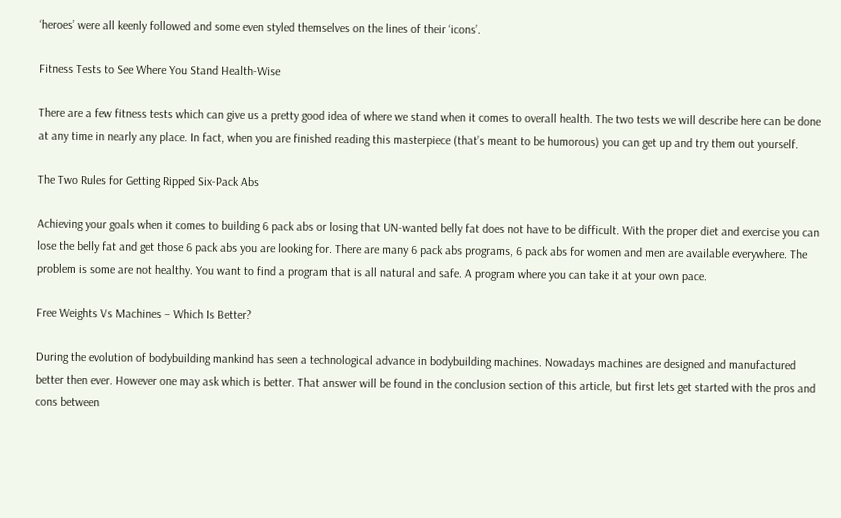‘heroes’ were all keenly followed and some even styled themselves on the lines of their ‘icons’.

Fitness Tests to See Where You Stand Health-Wise

There are a few fitness tests which can give us a pretty good idea of where we stand when it comes to overall health. The two tests we will describe here can be done at any time in nearly any place. In fact, when you are finished reading this masterpiece (that’s meant to be humorous) you can get up and try them out yourself.

The Two Rules for Getting Ripped Six-Pack Abs

Achieving your goals when it comes to building 6 pack abs or losing that UN-wanted belly fat does not have to be difficult. With the proper diet and exercise you can lose the belly fat and get those 6 pack abs you are looking for. There are many 6 pack abs programs, 6 pack abs for women and men are available everywhere. The problem is some are not healthy. You want to find a program that is all natural and safe. A program where you can take it at your own pace.

Free Weights Vs Machines – Which Is Better?

During the evolution of bodybuilding mankind has seen a technological advance in bodybuilding machines. Nowadays machines are designed and manufactured better then ever. However one may ask which is better. That answer will be found in the conclusion section of this article, but first lets get started with the pros and cons between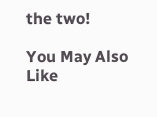the two!

You May Also Like